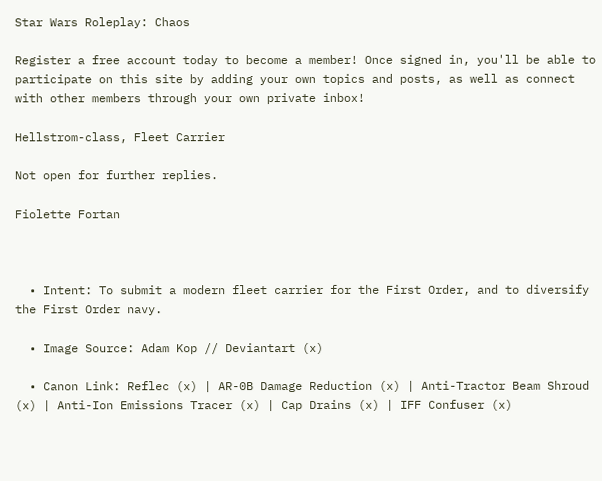Star Wars Roleplay: Chaos

Register a free account today to become a member! Once signed in, you'll be able to participate on this site by adding your own topics and posts, as well as connect with other members through your own private inbox!

Hellstrom-class, Fleet Carrier

Not open for further replies.

Fiolette Fortan



  • Intent: To submit a modern fleet carrier for the First Order, and to diversify the First Order navy.

  • Image Source: Adam Kop // Deviantart (x)

  • Canon Link: Reflec (x) | AR-0B Damage Reduction (x) | Anti-Tractor Beam Shroud (x) | Anti-Ion Emissions Tracer (x) | Cap Drains (x) | IFF Confuser (x)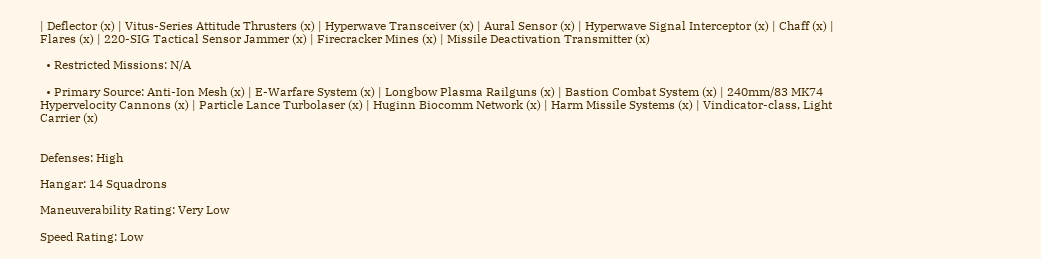| Deflector (x) | Vitus-Series Attitude Thrusters (x) | Hyperwave Transceiver (x) | Aural Sensor (x) | Hyperwave Signal Interceptor (x) | Chaff (x) | Flares (x) | 220-SIG Tactical Sensor Jammer (x) | Firecracker Mines (x) | Missile Deactivation Transmitter (x)

  • Restricted Missions: N/A

  • Primary Source: Anti-Ion Mesh (x) | E-Warfare System (x) | Longbow Plasma Railguns (x) | Bastion Combat System (x) | 240mm/83 MK74 Hypervelocity Cannons (x) | Particle Lance Turbolaser (x) | Huginn Biocomm Network (x) | Harm Missile Systems (x) | Vindicator-class, Light Carrier (x)


Defenses: High

Hangar: 14 Squadrons

Maneuverability Rating: Very Low

Speed Rating: Low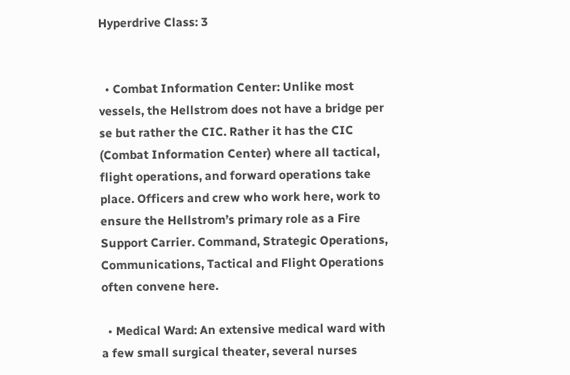Hyperdrive Class: 3


  • Combat Information Center: Unlike most vessels, the Hellstrom does not have a bridge per se but rather the CIC. Rather it has the CIC (Combat Information Center) where all tactical, flight operations, and forward operations take place. Officers and crew who work here, work to ensure the Hellstrom’s primary role as a Fire Support Carrier. Command, Strategic Operations, Communications, Tactical and Flight Operations often convene here.

  • Medical Ward: An extensive medical ward with a few small surgical theater, several nurses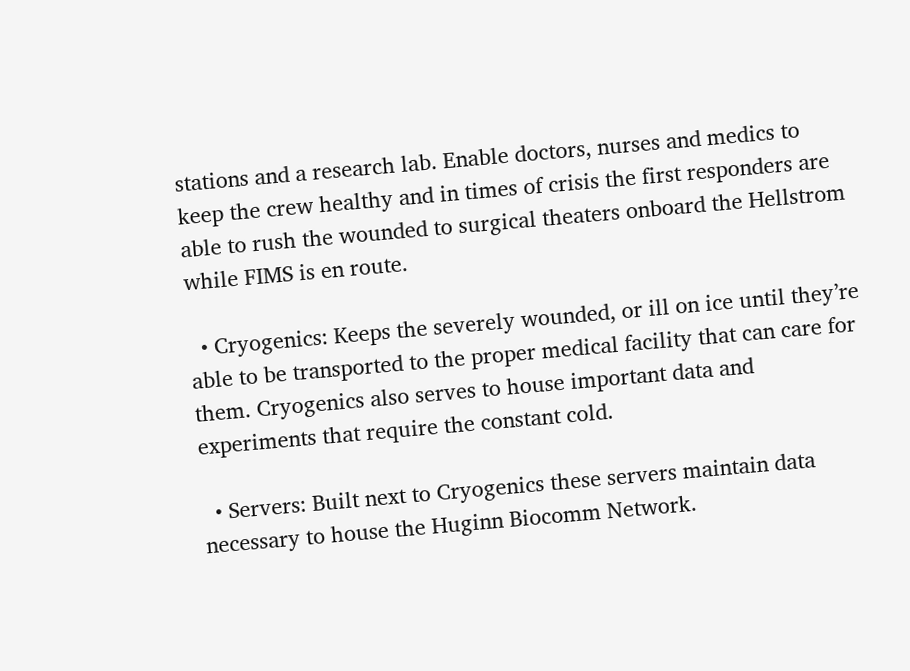stations and a research lab. Enable doctors, nurses and medics to keep the crew healthy and in times of crisis the first responders are able to rush the wounded to surgical theaters onboard the Hellstrom while FIMS is en route.

  • Cryogenics: Keeps the severely wounded, or ill on ice until they’re able to be transported to the proper medical facility that can care for them. Cryogenics also serves to house important data and experiments that require the constant cold.

  • Servers: Built next to Cryogenics these servers maintain data necessary to house the Huginn Biocomm Network.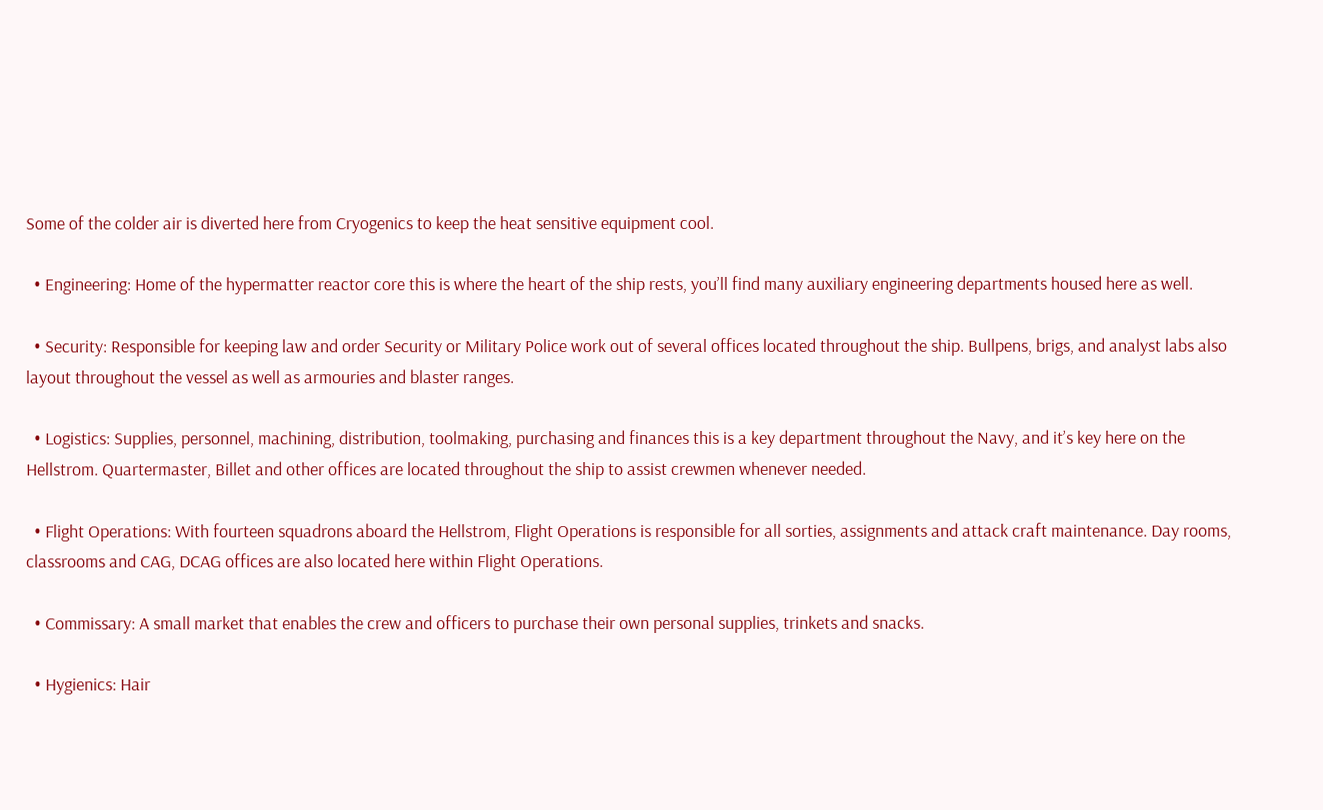Some of the colder air is diverted here from Cryogenics to keep the heat sensitive equipment cool.

  • Engineering: Home of the hypermatter reactor core this is where the heart of the ship rests, you’ll find many auxiliary engineering departments housed here as well.

  • Security: Responsible for keeping law and order Security or Military Police work out of several offices located throughout the ship. Bullpens, brigs, and analyst labs also layout throughout the vessel as well as armouries and blaster ranges.

  • Logistics: Supplies, personnel, machining, distribution, toolmaking, purchasing and finances this is a key department throughout the Navy, and it’s key here on the Hellstrom. Quartermaster, Billet and other offices are located throughout the ship to assist crewmen whenever needed.

  • Flight Operations: With fourteen squadrons aboard the Hellstrom, Flight Operations is responsible for all sorties, assignments and attack craft maintenance. Day rooms, classrooms and CAG, DCAG offices are also located here within Flight Operations.

  • Commissary: A small market that enables the crew and officers to purchase their own personal supplies, trinkets and snacks.

  • Hygienics: Hair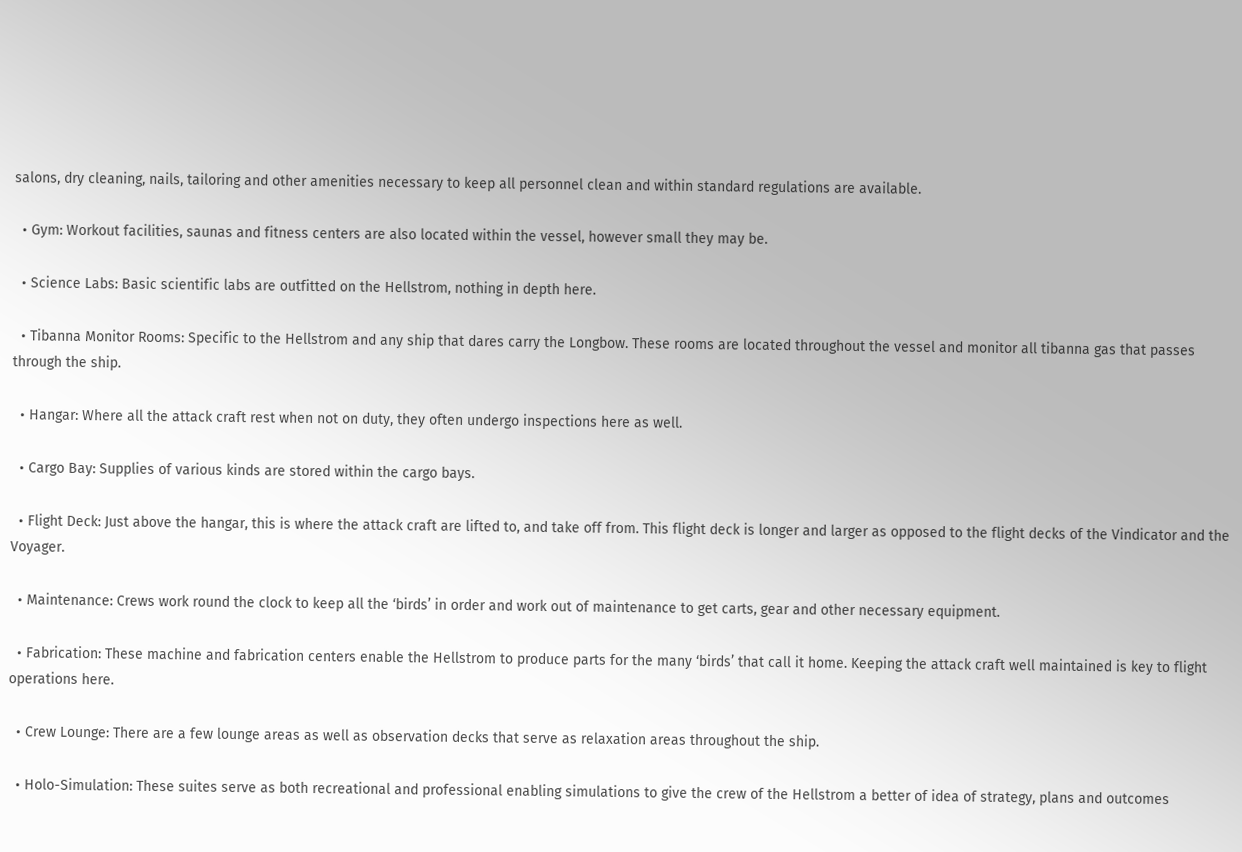salons, dry cleaning, nails, tailoring and other amenities necessary to keep all personnel clean and within standard regulations are available.

  • Gym: Workout facilities, saunas and fitness centers are also located within the vessel, however small they may be.

  • Science Labs: Basic scientific labs are outfitted on the Hellstrom, nothing in depth here.

  • Tibanna Monitor Rooms: Specific to the Hellstrom and any ship that dares carry the Longbow. These rooms are located throughout the vessel and monitor all tibanna gas that passes through the ship.

  • Hangar: Where all the attack craft rest when not on duty, they often undergo inspections here as well.

  • Cargo Bay: Supplies of various kinds are stored within the cargo bays.

  • Flight Deck: Just above the hangar, this is where the attack craft are lifted to, and take off from. This flight deck is longer and larger as opposed to the flight decks of the Vindicator and the Voyager.

  • Maintenance: Crews work round the clock to keep all the ‘birds’ in order and work out of maintenance to get carts, gear and other necessary equipment.

  • Fabrication: These machine and fabrication centers enable the Hellstrom to produce parts for the many ‘birds’ that call it home. Keeping the attack craft well maintained is key to flight operations here.

  • Crew Lounge: There are a few lounge areas as well as observation decks that serve as relaxation areas throughout the ship.

  • Holo-Simulation: These suites serve as both recreational and professional enabling simulations to give the crew of the Hellstrom a better of idea of strategy, plans and outcomes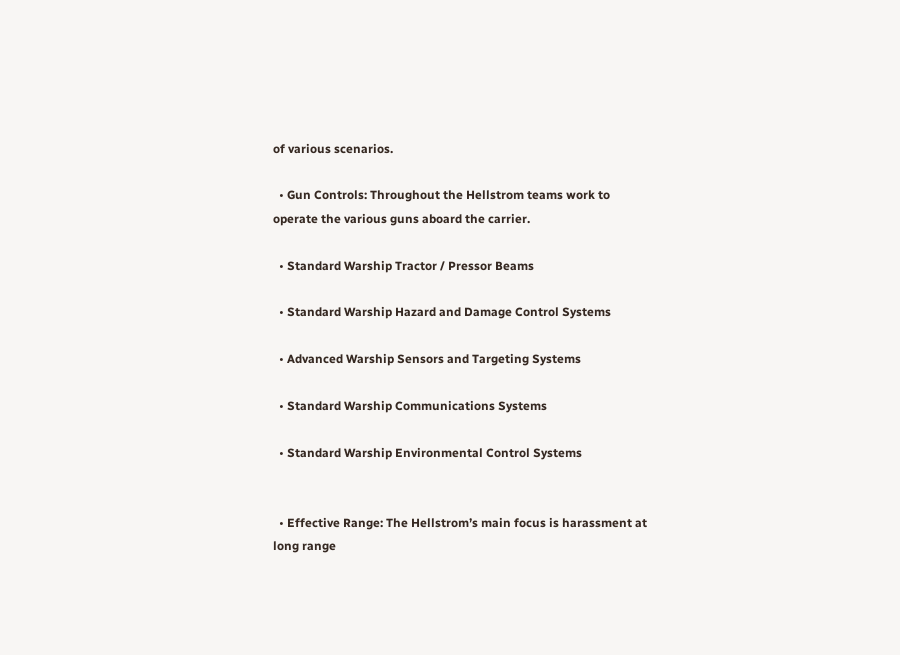of various scenarios.

  • Gun Controls: Throughout the Hellstrom teams work to operate the various guns aboard the carrier.

  • Standard Warship Tractor / Pressor Beams

  • Standard Warship Hazard and Damage Control Systems

  • Advanced Warship Sensors and Targeting Systems

  • Standard Warship Communications Systems

  • Standard Warship Environmental Control Systems


  • Effective Range: The Hellstrom’s main focus is harassment at long range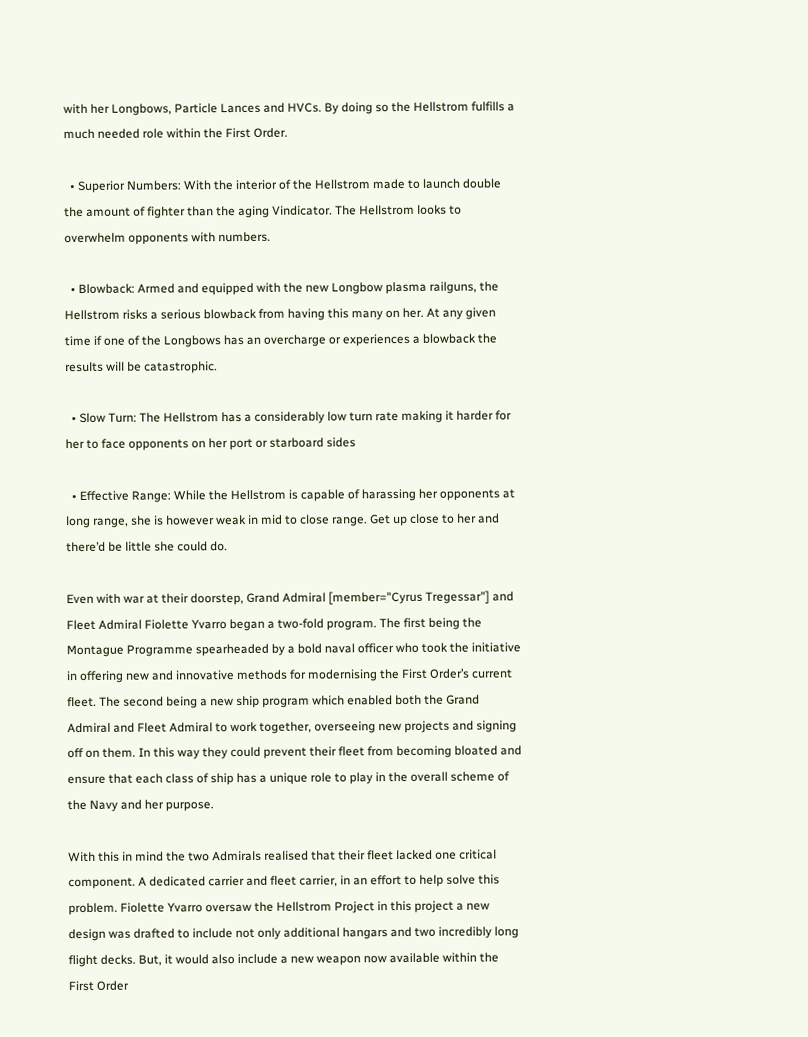with her Longbows, Particle Lances and HVCs. By doing so the Hellstrom fulfills a much needed role within the First Order.

  • Superior Numbers: With the interior of the Hellstrom made to launch double the amount of fighter than the aging Vindicator. The Hellstrom looks to overwhelm opponents with numbers.

  • Blowback: Armed and equipped with the new Longbow plasma railguns, the Hellstrom risks a serious blowback from having this many on her. At any given time if one of the Longbows has an overcharge or experiences a blowback the results will be catastrophic.

  • Slow Turn: The Hellstrom has a considerably low turn rate making it harder for her to face opponents on her port or starboard sides

  • Effective Range: While the Hellstrom is capable of harassing her opponents at long range, she is however weak in mid to close range. Get up close to her and there’d be little she could do.

Even with war at their doorstep, Grand Admiral [member="Cyrus Tregessar"] and Fleet Admiral Fiolette Yvarro began a two-fold program. The first being the Montague Programme spearheaded by a bold naval officer who took the initiative in offering new and innovative methods for modernising the First Order’s current fleet. The second being a new ship program which enabled both the Grand Admiral and Fleet Admiral to work together, overseeing new projects and signing off on them. In this way they could prevent their fleet from becoming bloated and ensure that each class of ship has a unique role to play in the overall scheme of the Navy and her purpose.

With this in mind the two Admirals realised that their fleet lacked one critical component. A dedicated carrier and fleet carrier, in an effort to help solve this problem. Fiolette Yvarro oversaw the Hellstrom Project in this project a new design was drafted to include not only additional hangars and two incredibly long flight decks. But, it would also include a new weapon now available within the First Order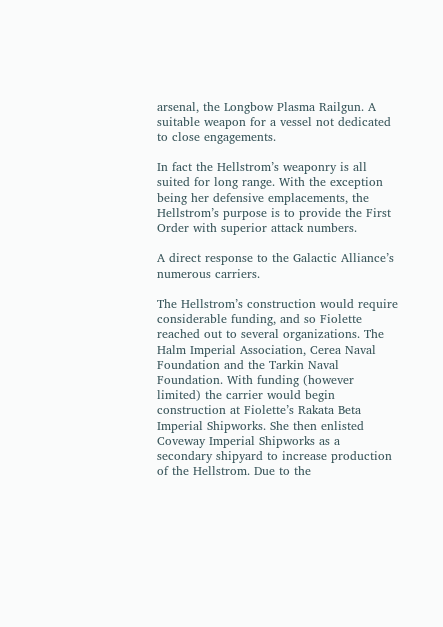arsenal, the Longbow Plasma Railgun. A suitable weapon for a vessel not dedicated to close engagements.

In fact the Hellstrom’s weaponry is all suited for long range. With the exception being her defensive emplacements, the Hellstrom’s purpose is to provide the First Order with superior attack numbers.

A direct response to the Galactic Alliance’s numerous carriers.

The Hellstrom’s construction would require considerable funding, and so Fiolette reached out to several organizations. The Halm Imperial Association, Cerea Naval Foundation and the Tarkin Naval Foundation. With funding (however limited) the carrier would begin construction at Fiolette’s Rakata Beta Imperial Shipworks. She then enlisted Coveway Imperial Shipworks as a secondary shipyard to increase production of the Hellstrom. Due to the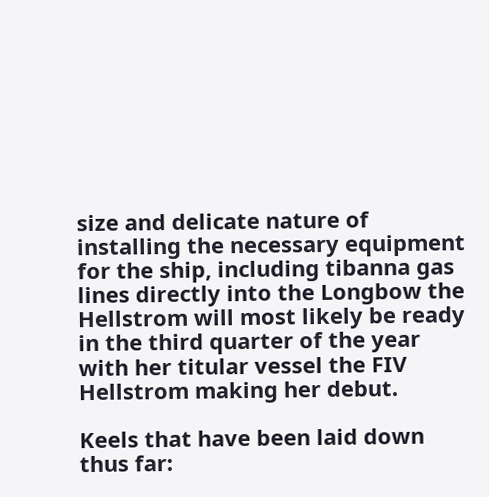size and delicate nature of installing the necessary equipment for the ship, including tibanna gas lines directly into the Longbow the Hellstrom will most likely be ready in the third quarter of the year with her titular vessel the FIV Hellstrom making her debut.

Keels that have been laid down thus far: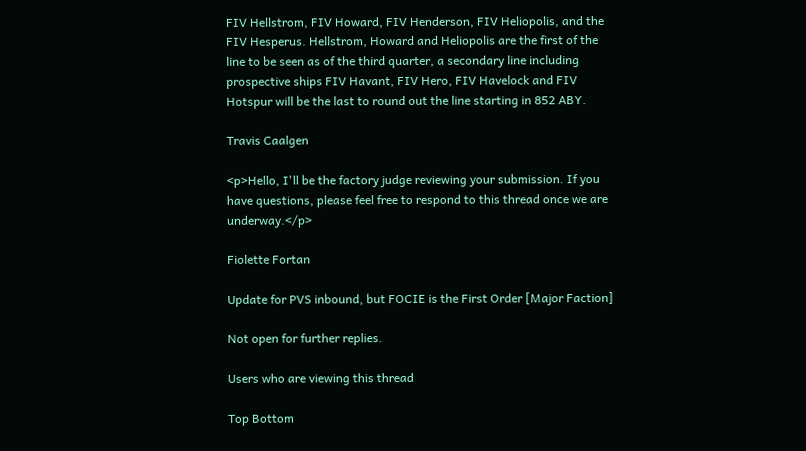FIV Hellstrom, FIV Howard, FIV Henderson, FIV Heliopolis, and the FIV Hesperus. Hellstrom, Howard and Heliopolis are the first of the line to be seen as of the third quarter, a secondary line including prospective ships FIV Havant, FIV Hero, FIV Havelock and FIV Hotspur will be the last to round out the line starting in 852 ABY.

Travis Caalgen

<p>Hello, I'll be the factory judge reviewing your submission. If you have questions, please feel free to respond to this thread once we are underway.</p>

Fiolette Fortan

Update for PVS inbound, but FOCIE is the First Order [Major Faction]

Not open for further replies.

Users who are viewing this thread

Top Bottom